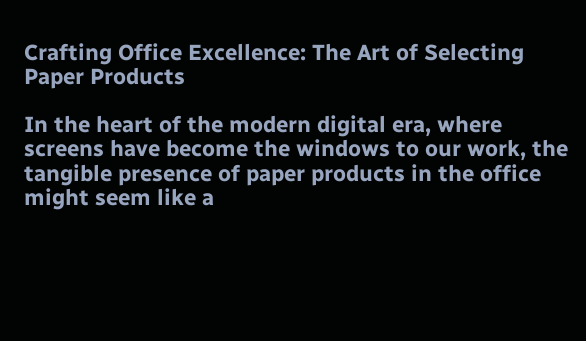Crafting Office Excellence: The Art of Selecting Paper Products

In the heart of the modern digital era, where screens have become the windows to our work, the tangible presence of paper products in the office might seem like a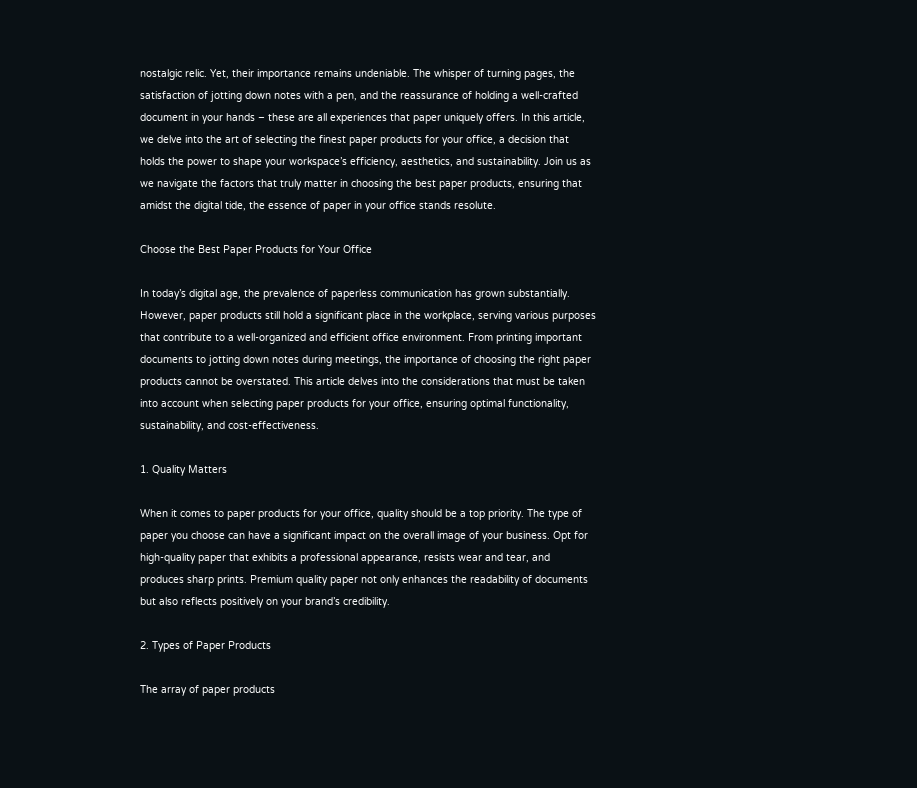nostalgic relic. Yet, their importance remains undeniable. The whisper of turning pages, the satisfaction of jotting down notes with a pen, and the reassurance of holding a well-crafted document in your hands – these are all experiences that paper uniquely offers. In this article, we delve into the art of selecting the finest paper products for your office, a decision that holds the power to shape your workspace’s efficiency, aesthetics, and sustainability. Join us as we navigate the factors that truly matter in choosing the best paper products, ensuring that amidst the digital tide, the essence of paper in your office stands resolute.

Choose the Best Paper Products for Your Office

In today’s digital age, the prevalence of paperless communication has grown substantially. However, paper products still hold a significant place in the workplace, serving various purposes that contribute to a well-organized and efficient office environment. From printing important documents to jotting down notes during meetings, the importance of choosing the right paper products cannot be overstated. This article delves into the considerations that must be taken into account when selecting paper products for your office, ensuring optimal functionality, sustainability, and cost-effectiveness.

1. Quality Matters

When it comes to paper products for your office, quality should be a top priority. The type of paper you choose can have a significant impact on the overall image of your business. Opt for high-quality paper that exhibits a professional appearance, resists wear and tear, and produces sharp prints. Premium quality paper not only enhances the readability of documents but also reflects positively on your brand’s credibility.

2. Types of Paper Products

The array of paper products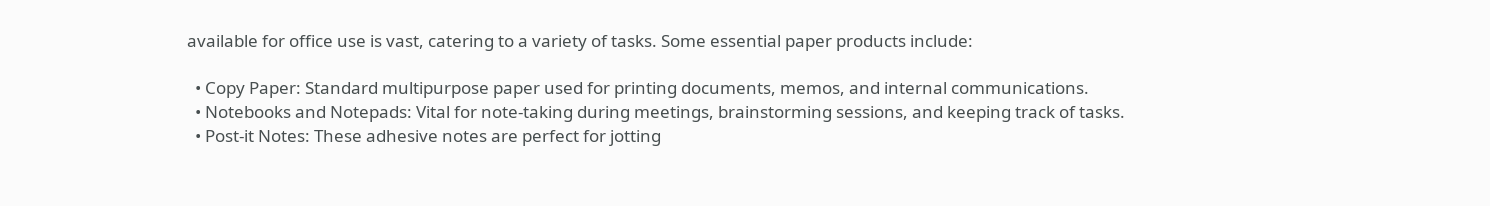available for office use is vast, catering to a variety of tasks. Some essential paper products include:

  • Copy Paper: Standard multipurpose paper used for printing documents, memos, and internal communications.
  • Notebooks and Notepads: Vital for note-taking during meetings, brainstorming sessions, and keeping track of tasks.
  • Post-it Notes: These adhesive notes are perfect for jotting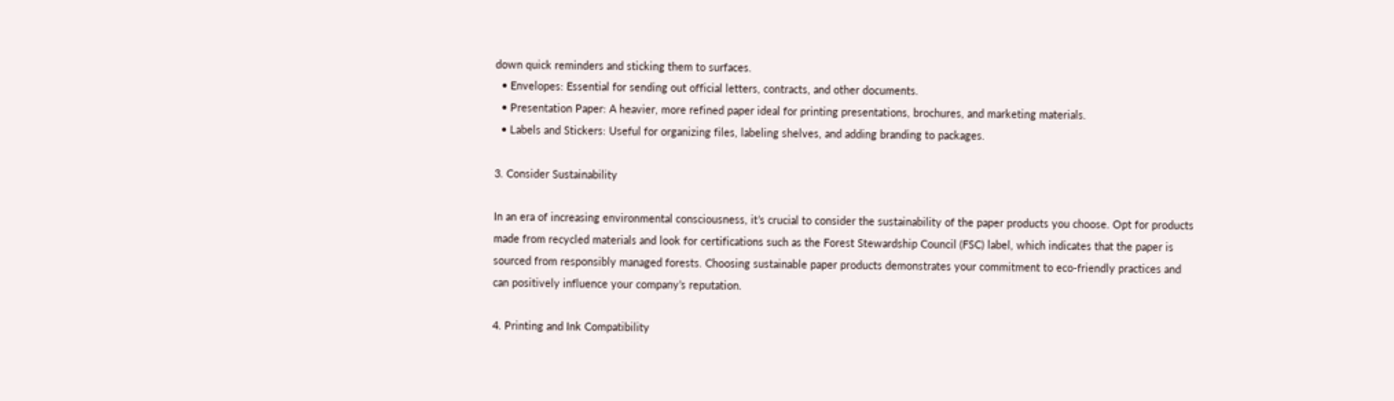down quick reminders and sticking them to surfaces.
  • Envelopes: Essential for sending out official letters, contracts, and other documents.
  • Presentation Paper: A heavier, more refined paper ideal for printing presentations, brochures, and marketing materials.
  • Labels and Stickers: Useful for organizing files, labeling shelves, and adding branding to packages.

3. Consider Sustainability

In an era of increasing environmental consciousness, it’s crucial to consider the sustainability of the paper products you choose. Opt for products made from recycled materials and look for certifications such as the Forest Stewardship Council (FSC) label, which indicates that the paper is sourced from responsibly managed forests. Choosing sustainable paper products demonstrates your commitment to eco-friendly practices and can positively influence your company’s reputation.

4. Printing and Ink Compatibility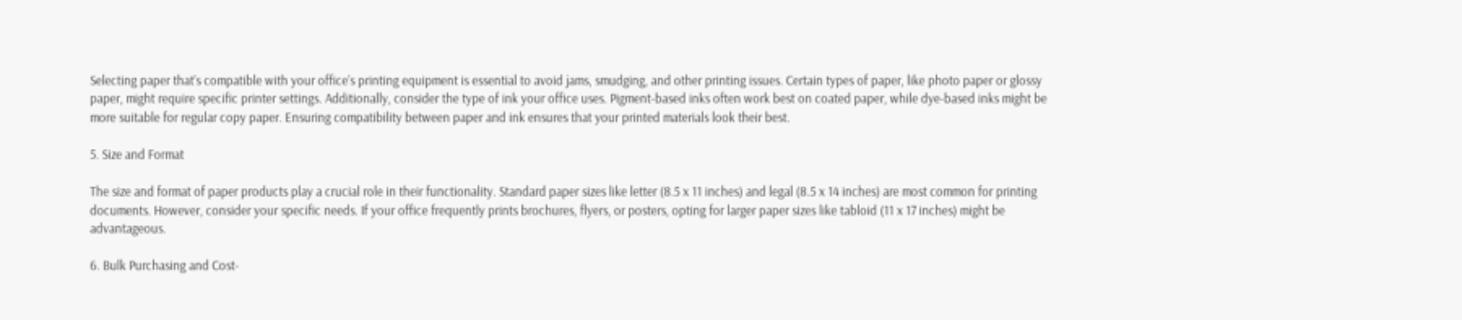Selecting paper that’s compatible with your office’s printing equipment is essential to avoid jams, smudging, and other printing issues. Certain types of paper, like photo paper or glossy paper, might require specific printer settings. Additionally, consider the type of ink your office uses. Pigment-based inks often work best on coated paper, while dye-based inks might be more suitable for regular copy paper. Ensuring compatibility between paper and ink ensures that your printed materials look their best.

5. Size and Format

The size and format of paper products play a crucial role in their functionality. Standard paper sizes like letter (8.5 x 11 inches) and legal (8.5 x 14 inches) are most common for printing documents. However, consider your specific needs. If your office frequently prints brochures, flyers, or posters, opting for larger paper sizes like tabloid (11 x 17 inches) might be advantageous.

6. Bulk Purchasing and Cost-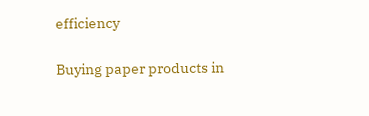efficiency

Buying paper products in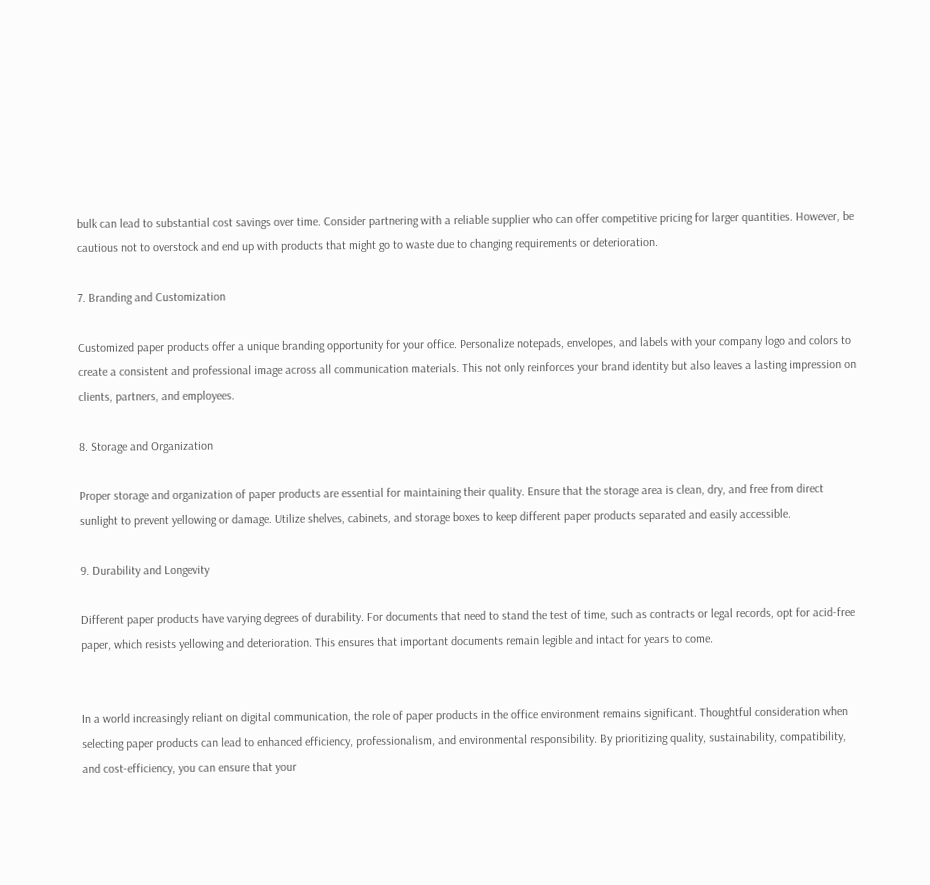bulk can lead to substantial cost savings over time. Consider partnering with a reliable supplier who can offer competitive pricing for larger quantities. However, be cautious not to overstock and end up with products that might go to waste due to changing requirements or deterioration.

7. Branding and Customization

Customized paper products offer a unique branding opportunity for your office. Personalize notepads, envelopes, and labels with your company logo and colors to create a consistent and professional image across all communication materials. This not only reinforces your brand identity but also leaves a lasting impression on clients, partners, and employees.

8. Storage and Organization

Proper storage and organization of paper products are essential for maintaining their quality. Ensure that the storage area is clean, dry, and free from direct sunlight to prevent yellowing or damage. Utilize shelves, cabinets, and storage boxes to keep different paper products separated and easily accessible.

9. Durability and Longevity

Different paper products have varying degrees of durability. For documents that need to stand the test of time, such as contracts or legal records, opt for acid-free paper, which resists yellowing and deterioration. This ensures that important documents remain legible and intact for years to come.


In a world increasingly reliant on digital communication, the role of paper products in the office environment remains significant. Thoughtful consideration when selecting paper products can lead to enhanced efficiency, professionalism, and environmental responsibility. By prioritizing quality, sustainability, compatibility, and cost-efficiency, you can ensure that your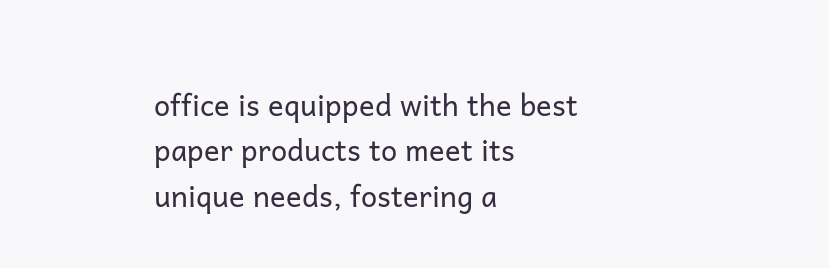office is equipped with the best paper products to meet its unique needs, fostering a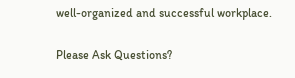well-organized and successful workplace.

Please Ask Questions?